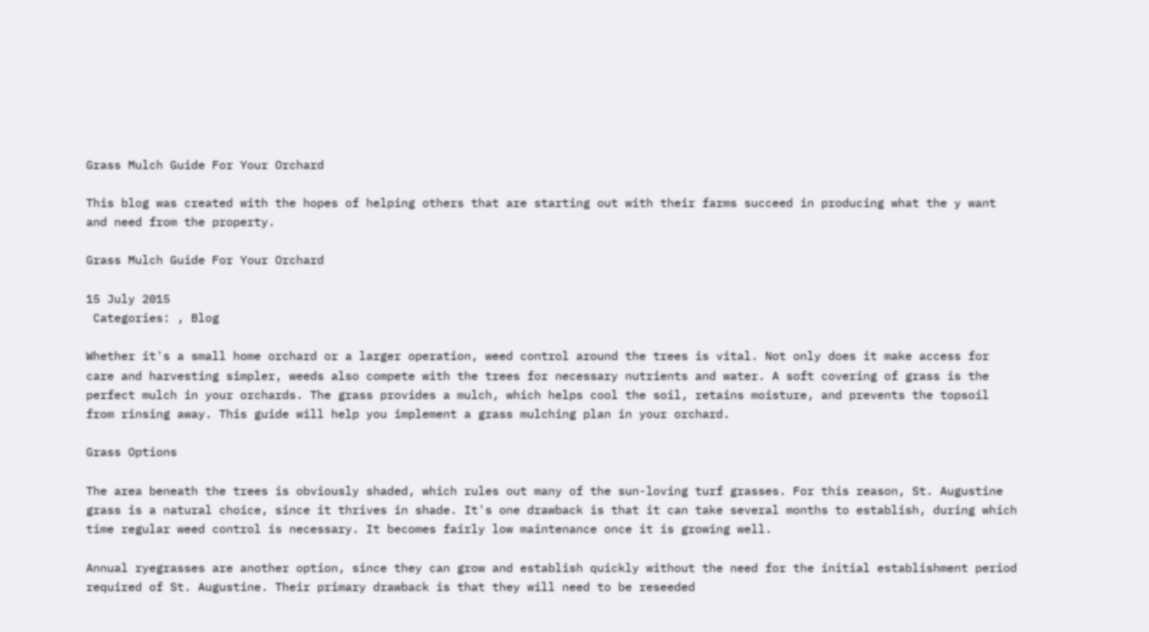Grass Mulch Guide For Your Orchard

This blog was created with the hopes of helping others that are starting out with their farms succeed in producing what the y want and need from the property.

Grass Mulch Guide For Your Orchard

15 July 2015
 Categories: , Blog

Whether it's a small home orchard or a larger operation, weed control around the trees is vital. Not only does it make access for care and harvesting simpler, weeds also compete with the trees for necessary nutrients and water. A soft covering of grass is the perfect mulch in your orchards. The grass provides a mulch, which helps cool the soil, retains moisture, and prevents the topsoil from rinsing away. This guide will help you implement a grass mulching plan in your orchard.

Grass Options

The area beneath the trees is obviously shaded, which rules out many of the sun-loving turf grasses. For this reason, St. Augustine grass is a natural choice, since it thrives in shade. It's one drawback is that it can take several months to establish, during which time regular weed control is necessary. It becomes fairly low maintenance once it is growing well.

Annual ryegrasses are another option, since they can grow and establish quickly without the need for the initial establishment period required of St. Augustine. Their primary drawback is that they will need to be reseeded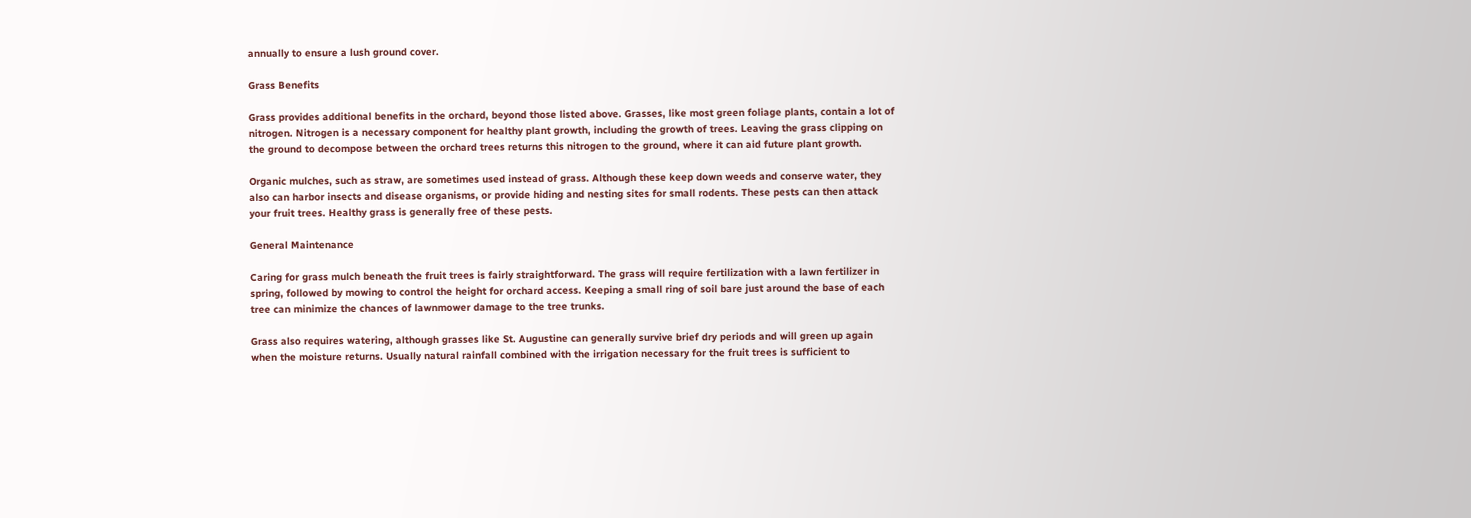annually to ensure a lush ground cover.

Grass Benefits

Grass provides additional benefits in the orchard, beyond those listed above. Grasses, like most green foliage plants, contain a lot of nitrogen. Nitrogen is a necessary component for healthy plant growth, including the growth of trees. Leaving the grass clipping on the ground to decompose between the orchard trees returns this nitrogen to the ground, where it can aid future plant growth.

Organic mulches, such as straw, are sometimes used instead of grass. Although these keep down weeds and conserve water, they also can harbor insects and disease organisms, or provide hiding and nesting sites for small rodents. These pests can then attack your fruit trees. Healthy grass is generally free of these pests.

General Maintenance

Caring for grass mulch beneath the fruit trees is fairly straightforward. The grass will require fertilization with a lawn fertilizer in spring, followed by mowing to control the height for orchard access. Keeping a small ring of soil bare just around the base of each tree can minimize the chances of lawnmower damage to the tree trunks.

Grass also requires watering, although grasses like St. Augustine can generally survive brief dry periods and will green up again when the moisture returns. Usually natural rainfall combined with the irrigation necessary for the fruit trees is sufficient to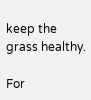keep the grass healthy.

For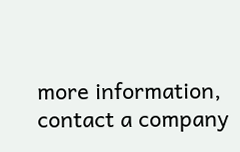more information, contact a company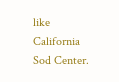like California Sod Center.